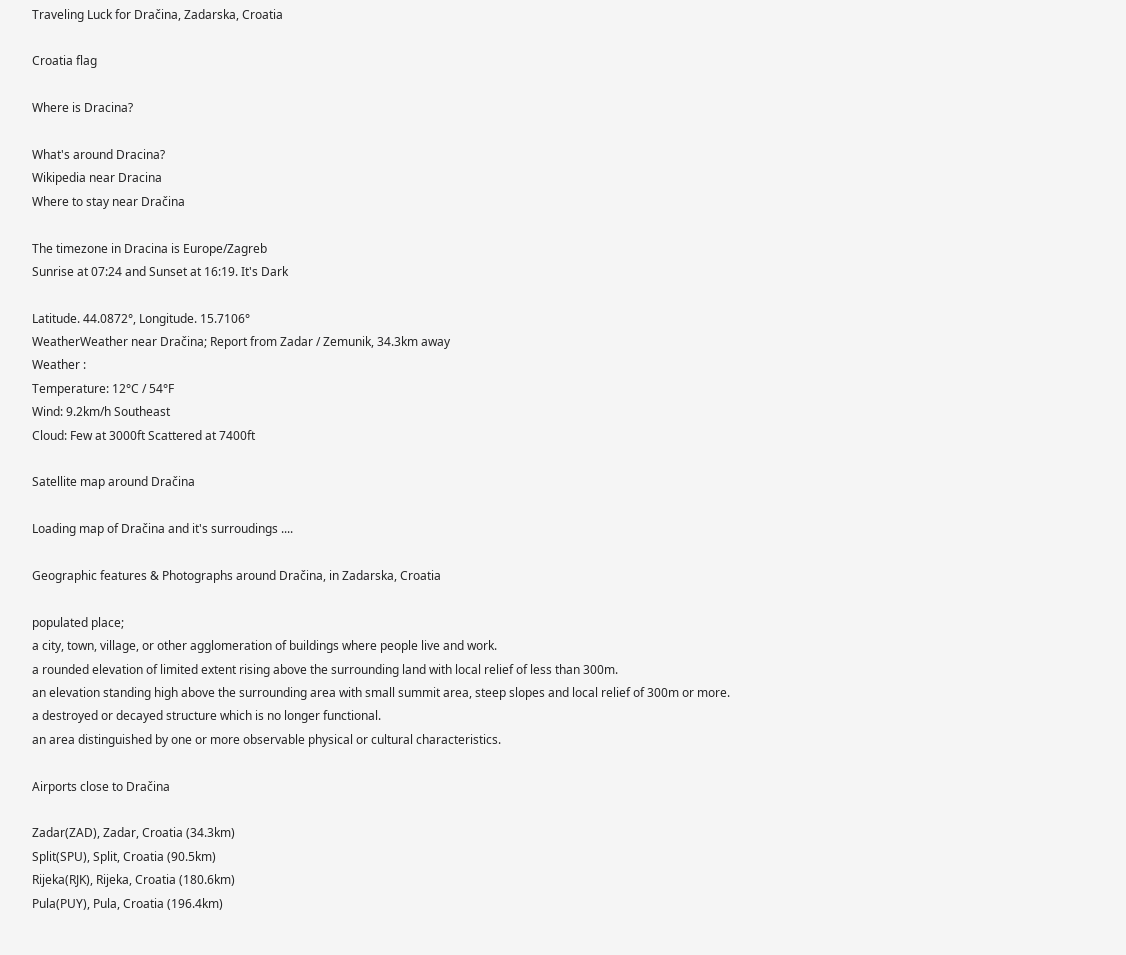Traveling Luck for Dračina, Zadarska, Croatia

Croatia flag

Where is Dracina?

What's around Dracina?
Wikipedia near Dracina
Where to stay near Dračina

The timezone in Dracina is Europe/Zagreb
Sunrise at 07:24 and Sunset at 16:19. It's Dark

Latitude. 44.0872°, Longitude. 15.7106°
WeatherWeather near Dračina; Report from Zadar / Zemunik, 34.3km away
Weather :
Temperature: 12°C / 54°F
Wind: 9.2km/h Southeast
Cloud: Few at 3000ft Scattered at 7400ft

Satellite map around Dračina

Loading map of Dračina and it's surroudings ....

Geographic features & Photographs around Dračina, in Zadarska, Croatia

populated place;
a city, town, village, or other agglomeration of buildings where people live and work.
a rounded elevation of limited extent rising above the surrounding land with local relief of less than 300m.
an elevation standing high above the surrounding area with small summit area, steep slopes and local relief of 300m or more.
a destroyed or decayed structure which is no longer functional.
an area distinguished by one or more observable physical or cultural characteristics.

Airports close to Dračina

Zadar(ZAD), Zadar, Croatia (34.3km)
Split(SPU), Split, Croatia (90.5km)
Rijeka(RJK), Rijeka, Croatia (180.6km)
Pula(PUY), Pula, Croatia (196.4km)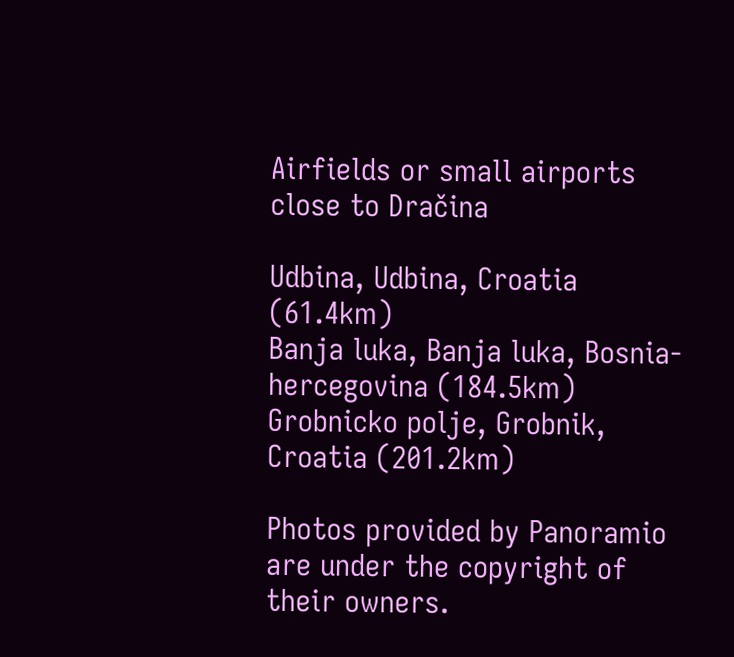Airfields or small airports close to Dračina

Udbina, Udbina, Croatia (61.4km)
Banja luka, Banja luka, Bosnia-hercegovina (184.5km)
Grobnicko polje, Grobnik, Croatia (201.2km)

Photos provided by Panoramio are under the copyright of their owners.